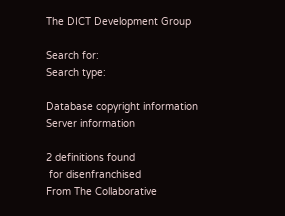The DICT Development Group

Search for:
Search type:

Database copyright information
Server information

2 definitions found
 for disenfranchised
From The Collaborative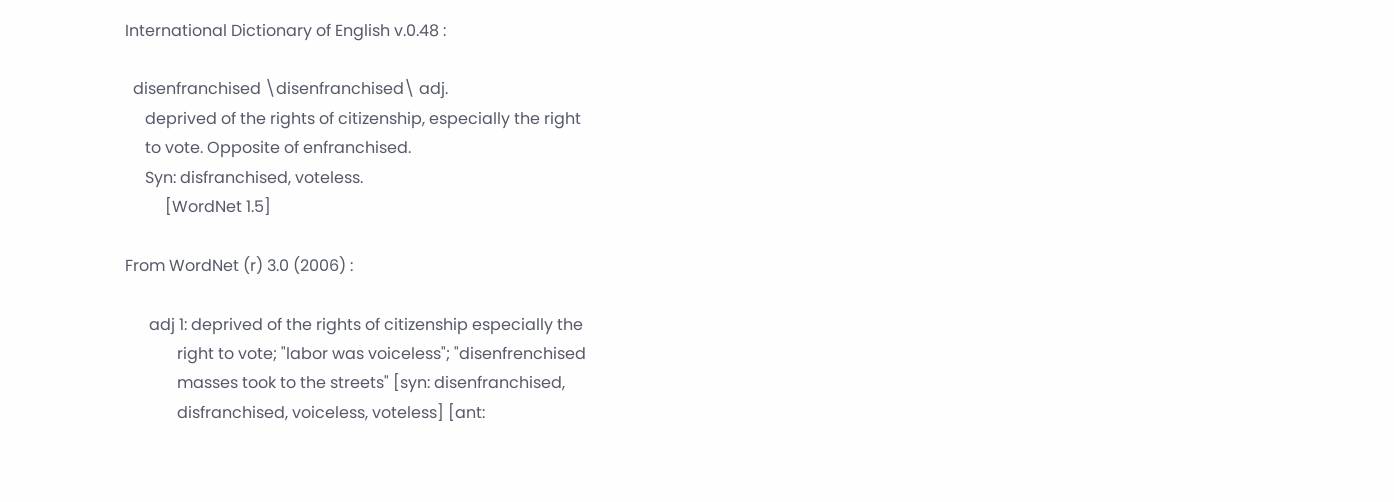International Dictionary of English v.0.48 :

  disenfranchised \disenfranchised\ adj.
     deprived of the rights of citizenship, especially the right
     to vote. Opposite of enfranchised.
     Syn: disfranchised, voteless.
          [WordNet 1.5]

From WordNet (r) 3.0 (2006) :

      adj 1: deprived of the rights of citizenship especially the
             right to vote; "labor was voiceless"; "disenfrenchised
             masses took to the streets" [syn: disenfranchised,
             disfranchised, voiceless, voteless] [ant: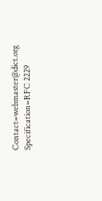Contact=webmaster@dict.org Specification=RFC 2229